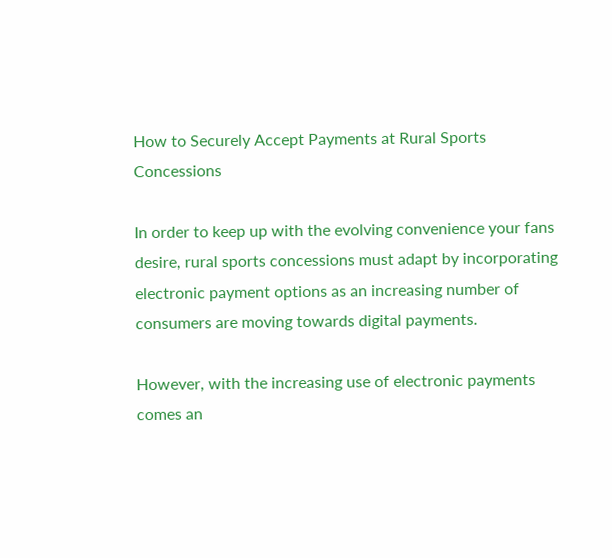How to Securely Accept Payments at Rural Sports Concessions

In order to keep up with the evolving convenience your fans desire, rural sports concessions must adapt by incorporating electronic payment options as an increasing number of consumers are moving towards digital payments.

However, with the increasing use of electronic payments comes an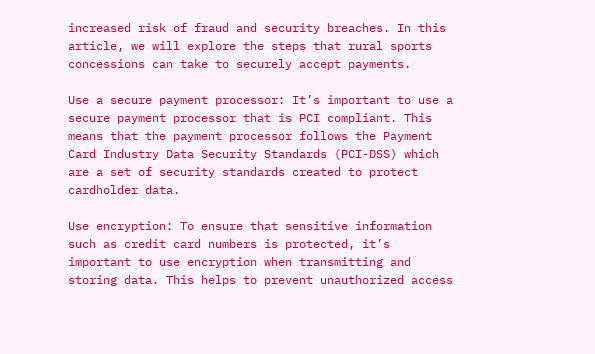increased risk of fraud and security breaches. In this article, we will explore the steps that rural sports concessions can take to securely accept payments.

Use a secure payment processor: It’s important to use a secure payment processor that is PCI compliant. This means that the payment processor follows the Payment Card Industry Data Security Standards (PCI-DSS) which are a set of security standards created to protect cardholder data.

Use encryption: To ensure that sensitive information such as credit card numbers is protected, it’s important to use encryption when transmitting and storing data. This helps to prevent unauthorized access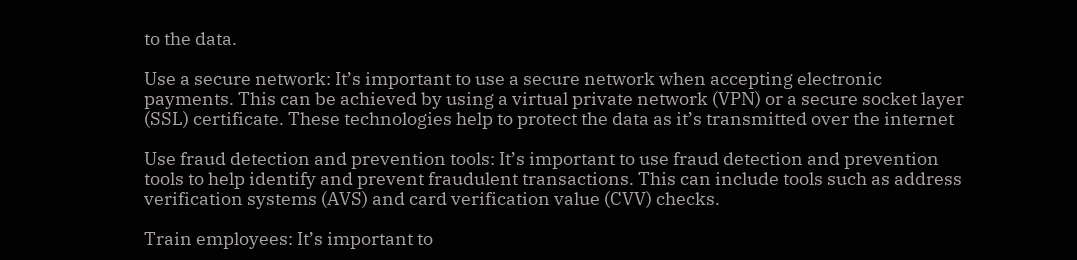to the data.

Use a secure network: It’s important to use a secure network when accepting electronic payments. This can be achieved by using a virtual private network (VPN) or a secure socket layer (SSL) certificate. These technologies help to protect the data as it’s transmitted over the internet

Use fraud detection and prevention tools: It’s important to use fraud detection and prevention tools to help identify and prevent fraudulent transactions. This can include tools such as address verification systems (AVS) and card verification value (CVV) checks.

Train employees: It’s important to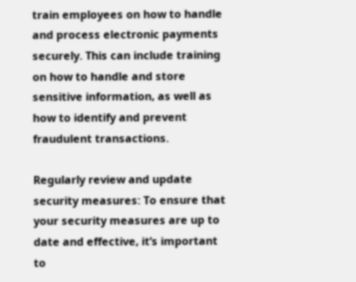train employees on how to handle and process electronic payments securely. This can include training on how to handle and store sensitive information, as well as how to identify and prevent fraudulent transactions.

Regularly review and update security measures: To ensure that your security measures are up to date and effective, it’s important to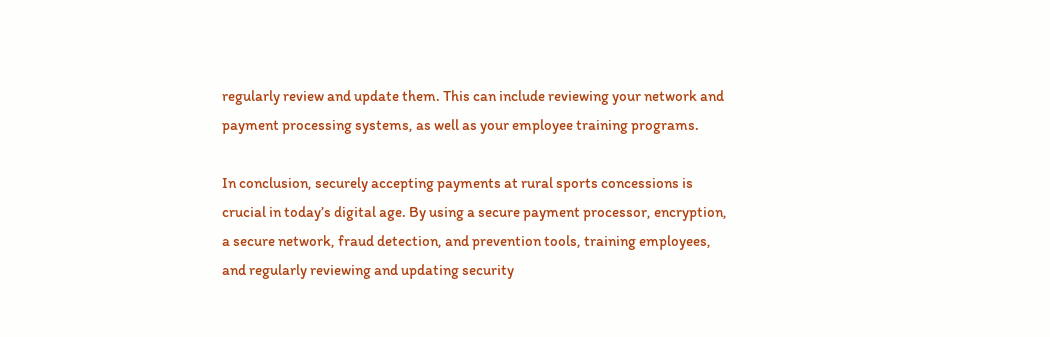regularly review and update them. This can include reviewing your network and payment processing systems, as well as your employee training programs.

In conclusion, securely accepting payments at rural sports concessions is crucial in today’s digital age. By using a secure payment processor, encryption, a secure network, fraud detection, and prevention tools, training employees, and regularly reviewing and updating security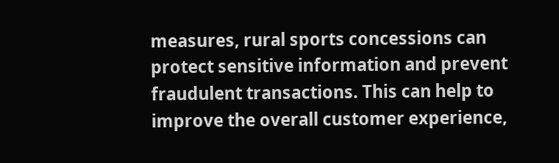measures, rural sports concessions can protect sensitive information and prevent fraudulent transactions. This can help to improve the overall customer experience,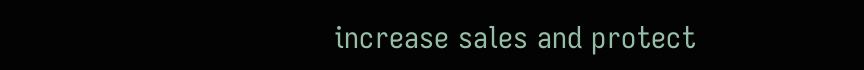increase sales and protect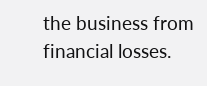the business from financial losses.